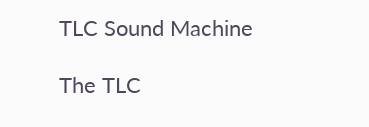TLC Sound Machine

The TLC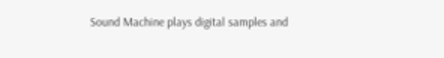Sound Machine plays digital samples and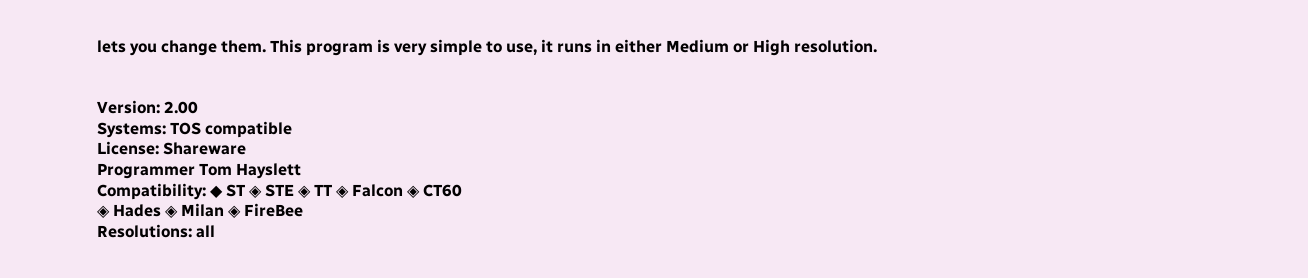lets you change them. This program is very simple to use, it runs in either Medium or High resolution.


Version: 2.00
Systems: TOS compatible
License: Shareware
Programmer Tom Hayslett
Compatibility: ◆ ST ◈ STE ◈ TT ◈ Falcon ◈ CT60
◈ Hades ◈ Milan ◈ FireBee
Resolutions: all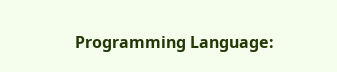Programming Language: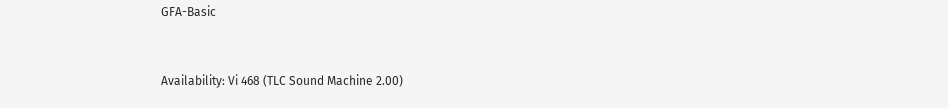GFA-Basic


Availability: Vi 468 (TLC Sound Machine 2.00)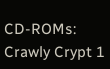CD-ROMs: Crawly Crypt 1